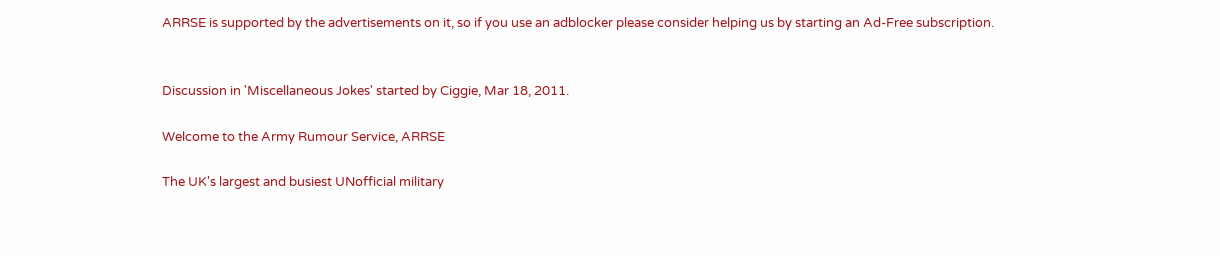ARRSE is supported by the advertisements on it, so if you use an adblocker please consider helping us by starting an Ad-Free subscription.


Discussion in 'Miscellaneous Jokes' started by Ciggie, Mar 18, 2011.

Welcome to the Army Rumour Service, ARRSE

The UK's largest and busiest UNofficial military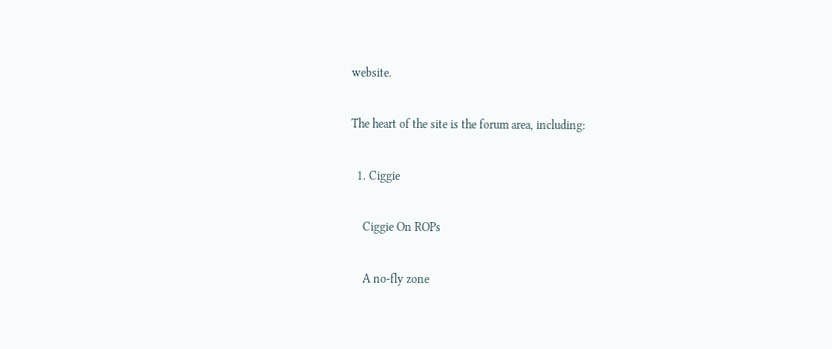website.

The heart of the site is the forum area, including:

  1. Ciggie

    Ciggie On ROPs

    A no-fly zone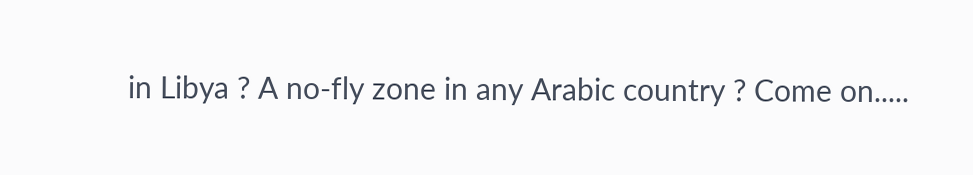in Libya ? A no-fly zone in any Arabic country ? Come on.....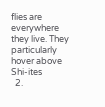flies are everywhere they live. They particularly hover above Shi-ites
  2.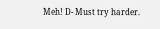Meh! D- Must try harder.